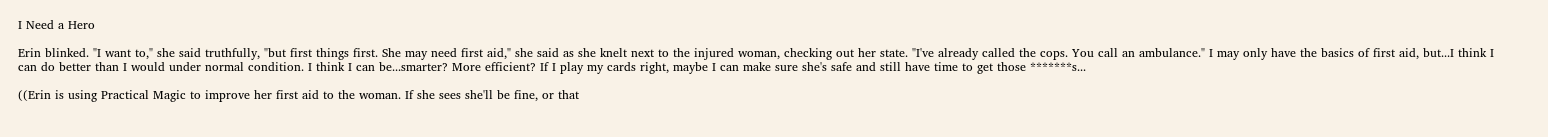I Need a Hero

Erin blinked. "I want to," she said truthfully, "but first things first. She may need first aid," she said as she knelt next to the injured woman, checking out her state. "I've already called the cops. You call an ambulance." I may only have the basics of first aid, but...I think I can do better than I would under normal condition. I think I can be...smarter? More efficient? If I play my cards right, maybe I can make sure she's safe and still have time to get those *******s...

((Erin is using Practical Magic to improve her first aid to the woman. If she sees she'll be fine, or that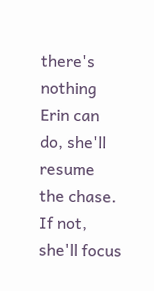there's nothing Erin can do, she'll resume the chase. If not, she'll focus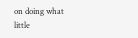on doing what little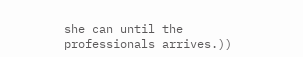she can until the professionals arrives.))